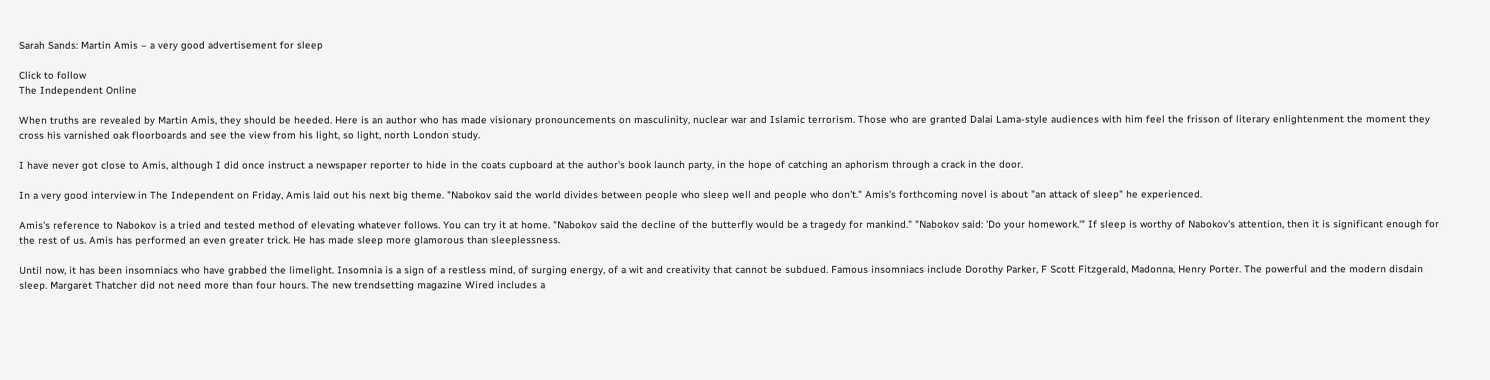Sarah Sands: Martin Amis – a very good advertisement for sleep

Click to follow
The Independent Online

When truths are revealed by Martin Amis, they should be heeded. Here is an author who has made visionary pronouncements on masculinity, nuclear war and Islamic terrorism. Those who are granted Dalai Lama-style audiences with him feel the frisson of literary enlightenment the moment they cross his varnished oak floorboards and see the view from his light, so light, north London study.

I have never got close to Amis, although I did once instruct a newspaper reporter to hide in the coats cupboard at the author's book launch party, in the hope of catching an aphorism through a crack in the door.

In a very good interview in The Independent on Friday, Amis laid out his next big theme. "Nabokov said the world divides between people who sleep well and people who don't." Amis's forthcoming novel is about "an attack of sleep" he experienced.

Amis's reference to Nabokov is a tried and tested method of elevating whatever follows. You can try it at home. "Nabokov said the decline of the butterfly would be a tragedy for mankind." "Nabokov said: 'Do your homework.'" If sleep is worthy of Nabokov's attention, then it is significant enough for the rest of us. Amis has performed an even greater trick. He has made sleep more glamorous than sleeplessness.

Until now, it has been insomniacs who have grabbed the limelight. Insomnia is a sign of a restless mind, of surging energy, of a wit and creativity that cannot be subdued. Famous insomniacs include Dorothy Parker, F Scott Fitzgerald, Madonna, Henry Porter. The powerful and the modern disdain sleep. Margaret Thatcher did not need more than four hours. The new trendsetting magazine Wired includes a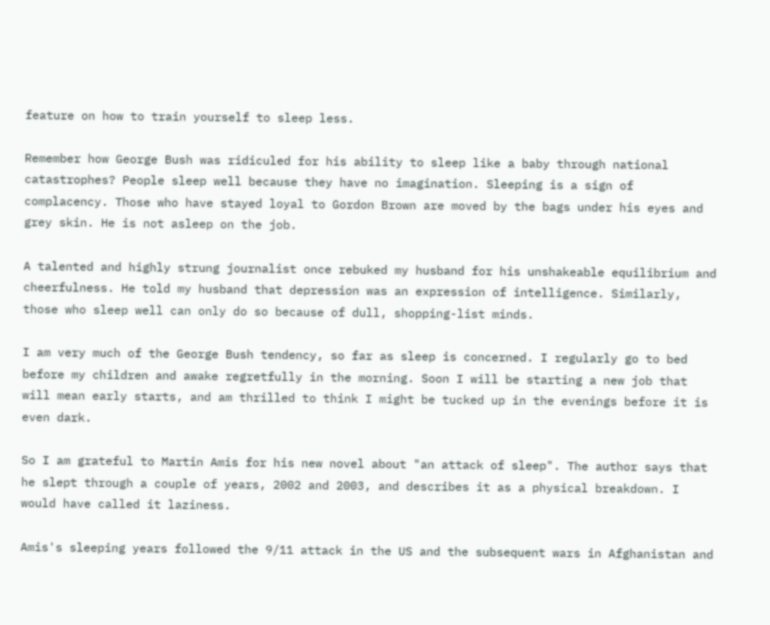feature on how to train yourself to sleep less.

Remember how George Bush was ridiculed for his ability to sleep like a baby through national catastrophes? People sleep well because they have no imagination. Sleeping is a sign of complacency. Those who have stayed loyal to Gordon Brown are moved by the bags under his eyes and grey skin. He is not asleep on the job.

A talented and highly strung journalist once rebuked my husband for his unshakeable equilibrium and cheerfulness. He told my husband that depression was an expression of intelligence. Similarly, those who sleep well can only do so because of dull, shopping-list minds.

I am very much of the George Bush tendency, so far as sleep is concerned. I regularly go to bed before my children and awake regretfully in the morning. Soon I will be starting a new job that will mean early starts, and am thrilled to think I might be tucked up in the evenings before it is even dark.

So I am grateful to Martin Amis for his new novel about "an attack of sleep". The author says that he slept through a couple of years, 2002 and 2003, and describes it as a physical breakdown. I would have called it laziness.

Amis's sleeping years followed the 9/11 attack in the US and the subsequent wars in Afghanistan and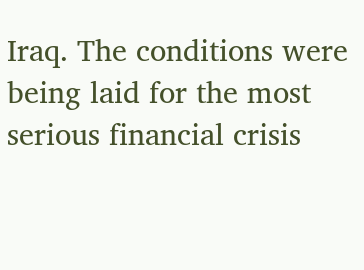Iraq. The conditions were being laid for the most serious financial crisis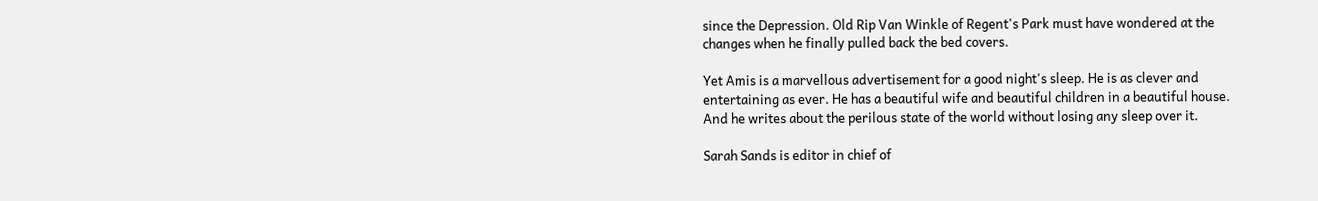since the Depression. Old Rip Van Winkle of Regent's Park must have wondered at the changes when he finally pulled back the bed covers.

Yet Amis is a marvellous advertisement for a good night's sleep. He is as clever and entertaining as ever. He has a beautiful wife and beautiful children in a beautiful house. And he writes about the perilous state of the world without losing any sleep over it.

Sarah Sands is editor in chief of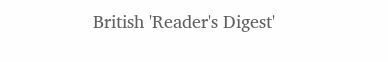British 'Reader's Digest'